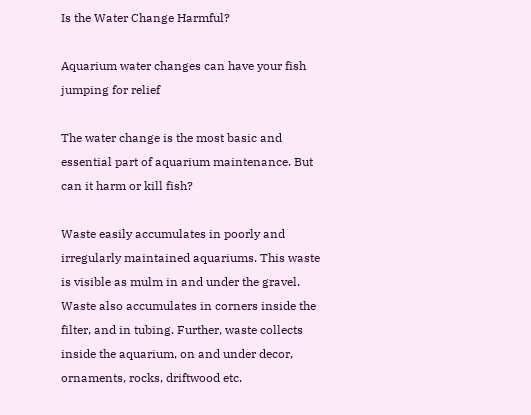Is the Water Change Harmful?

Aquarium water changes can have your fish jumping for relief

The water change is the most basic and essential part of aquarium maintenance. But can it harm or kill fish?

Waste easily accumulates in poorly and irregularly maintained aquariums. This waste is visible as mulm in and under the gravel. Waste also accumulates in corners inside the filter, and in tubing. Further, waste collects inside the aquarium, on and under decor, ornaments, rocks, driftwood etc.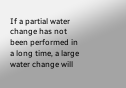If a partial water change has not been performed in a long time, a large water change will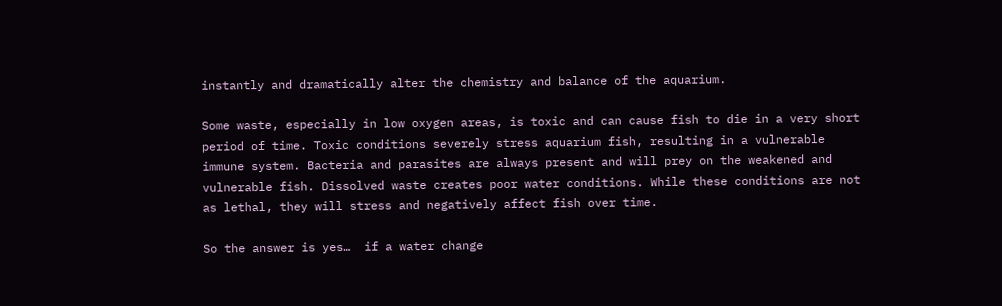instantly and dramatically alter the chemistry and balance of the aquarium.

Some waste, especially in low oxygen areas, is toxic and can cause fish to die in a very short period of time. Toxic conditions severely stress aquarium fish, resulting in a vulnerable immune system. Bacteria and parasites are always present and will prey on the weakened and vulnerable fish. Dissolved waste creates poor water conditions. While these conditions are not as lethal, they will stress and negatively affect fish over time.

So the answer is yes…  if a water change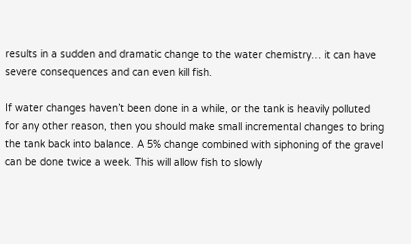results in a sudden and dramatic change to the water chemistry… it can have severe consequences and can even kill fish.

If water changes haven’t been done in a while, or the tank is heavily polluted for any other reason, then you should make small incremental changes to bring the tank back into balance. A 5% change combined with siphoning of the gravel can be done twice a week. This will allow fish to slowly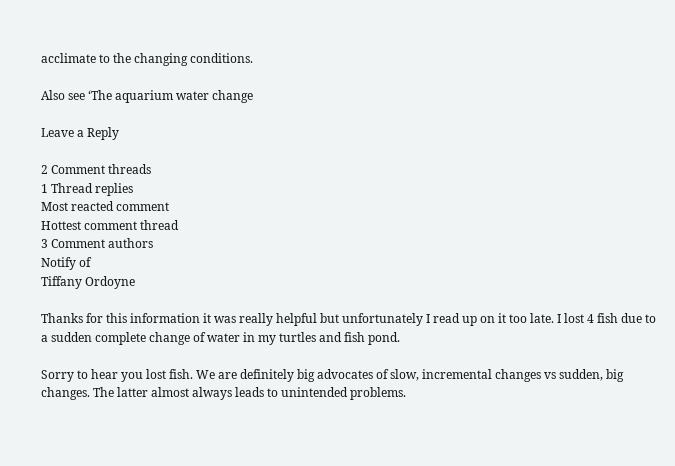acclimate to the changing conditions.

Also see ‘The aquarium water change

Leave a Reply

2 Comment threads
1 Thread replies
Most reacted comment
Hottest comment thread
3 Comment authors
Notify of
Tiffany Ordoyne

Thanks for this information it was really helpful but unfortunately I read up on it too late. I lost 4 fish due to a sudden complete change of water in my turtles and fish pond.

Sorry to hear you lost fish. We are definitely big advocates of slow, incremental changes vs sudden, big changes. The latter almost always leads to unintended problems.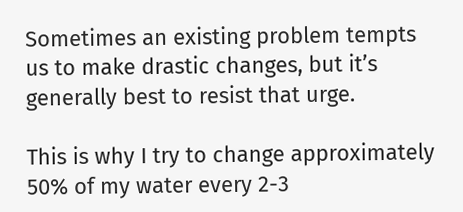Sometimes an existing problem tempts us to make drastic changes, but it’s generally best to resist that urge.

This is why I try to change approximately 50% of my water every 2-3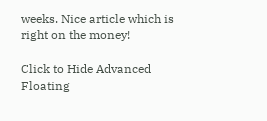weeks. Nice article which is right on the money!

Click to Hide Advanced Floating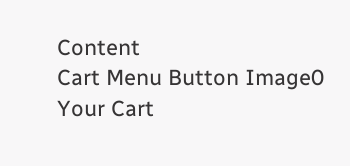Content
Cart Menu Button Image0
Your Cart